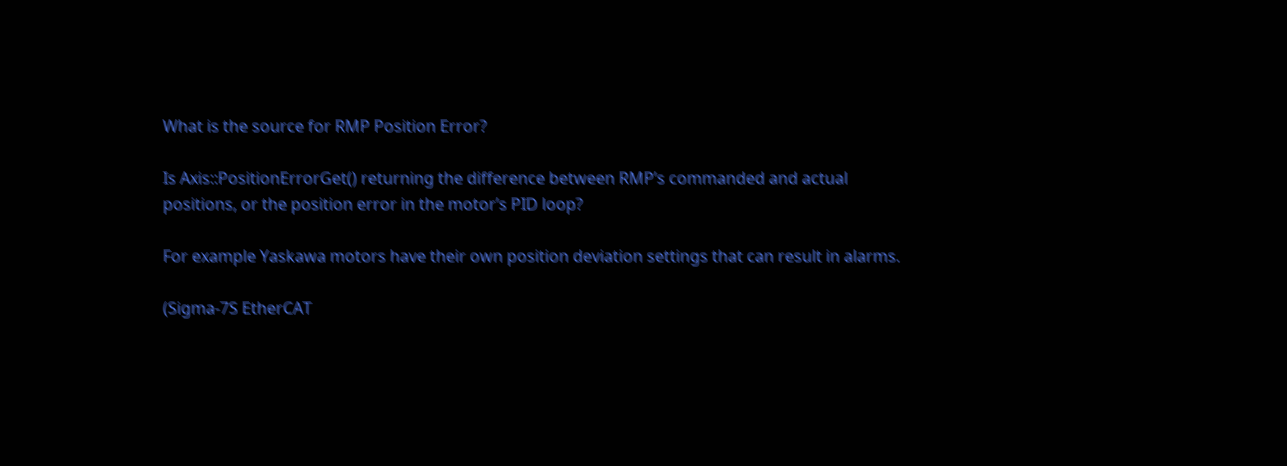What is the source for RMP Position Error?

Is Axis::PositionErrorGet() returning the difference between RMP’s commanded and actual positions, or the position error in the motor’s PID loop?

For example Yaskawa motors have their own position deviation settings that can result in alarms.

(Sigma-7S EtherCAT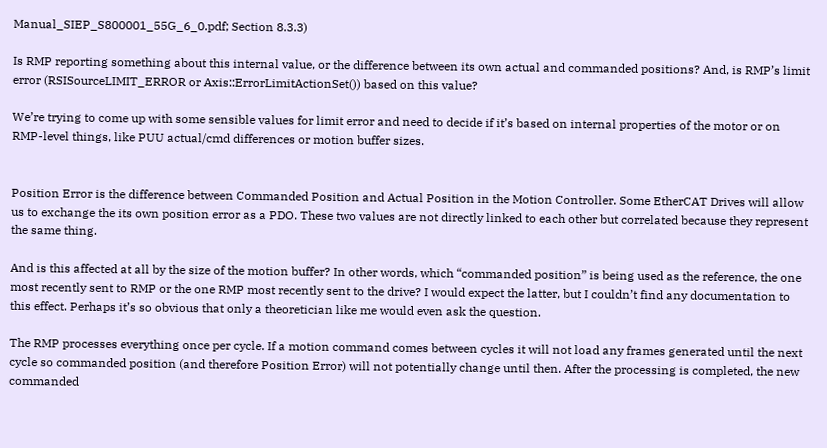Manual_SIEP_S800001_55G_6_0.pdf; Section 8.3.3)

Is RMP reporting something about this internal value, or the difference between its own actual and commanded positions? And, is RMP’s limit error (RSISourceLIMIT_ERROR or Axis::ErrorLimitActionSet()) based on this value?

We’re trying to come up with some sensible values for limit error and need to decide if it’s based on internal properties of the motor or on RMP-level things, like PUU actual/cmd differences or motion buffer sizes.


Position Error is the difference between Commanded Position and Actual Position in the Motion Controller. Some EtherCAT Drives will allow us to exchange the its own position error as a PDO. These two values are not directly linked to each other but correlated because they represent the same thing.

And is this affected at all by the size of the motion buffer? In other words, which “commanded position” is being used as the reference, the one most recently sent to RMP or the one RMP most recently sent to the drive? I would expect the latter, but I couldn’t find any documentation to this effect. Perhaps it’s so obvious that only a theoretician like me would even ask the question.

The RMP processes everything once per cycle. If a motion command comes between cycles it will not load any frames generated until the next cycle so commanded position (and therefore Position Error) will not potentially change until then. After the processing is completed, the new commanded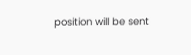position will be sent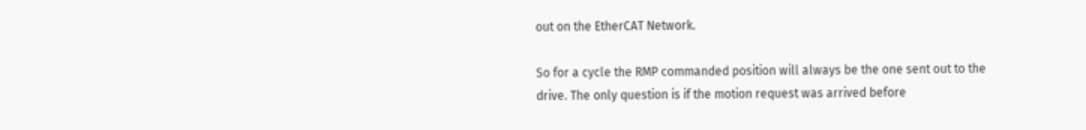out on the EtherCAT Network.

So for a cycle the RMP commanded position will always be the one sent out to the drive. The only question is if the motion request was arrived before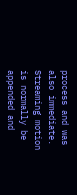process and was also immediate. Streaming motion is normally be appended and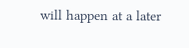will happen at a later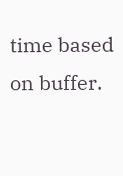time based on buffer.